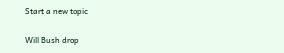Start a new topic

Will Bush drop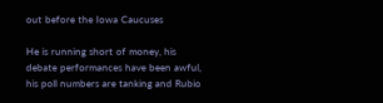out before the Iowa Caucuses

He is running short of money, his debate performances have been awful, his poll numbers are tanking and Rubio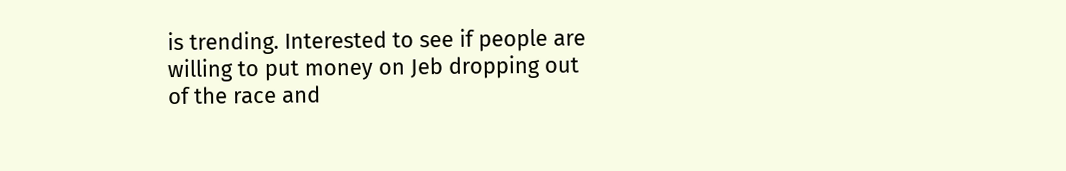is trending. Interested to see if people are willing to put money on Jeb dropping out of the race and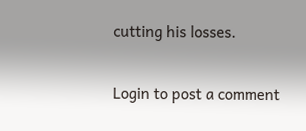cutting his losses.

Login to post a comment